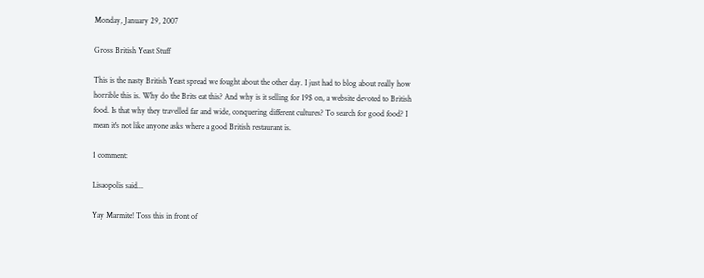Monday, January 29, 2007

Gross British Yeast Stuff

This is the nasty British Yeast spread we fought about the other day. I just had to blog about really how horrible this is. Why do the Brits eat this? And why is it selling for 19$ on, a website devoted to British food. Is that why they travelled far and wide, conquering different cultures? To search for good food? I mean it's not like anyone asks where a good British restaurant is.

1 comment:

Lisaopolis said...

Yay Marmite! Toss this in front of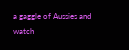a gaggle of Aussies and watch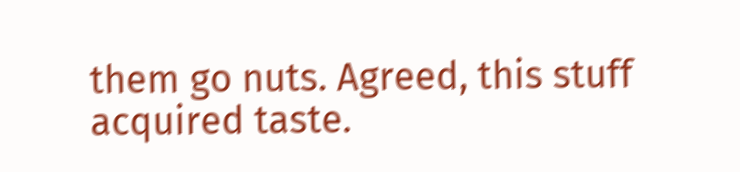them go nuts. Agreed, this stuff acquired taste.